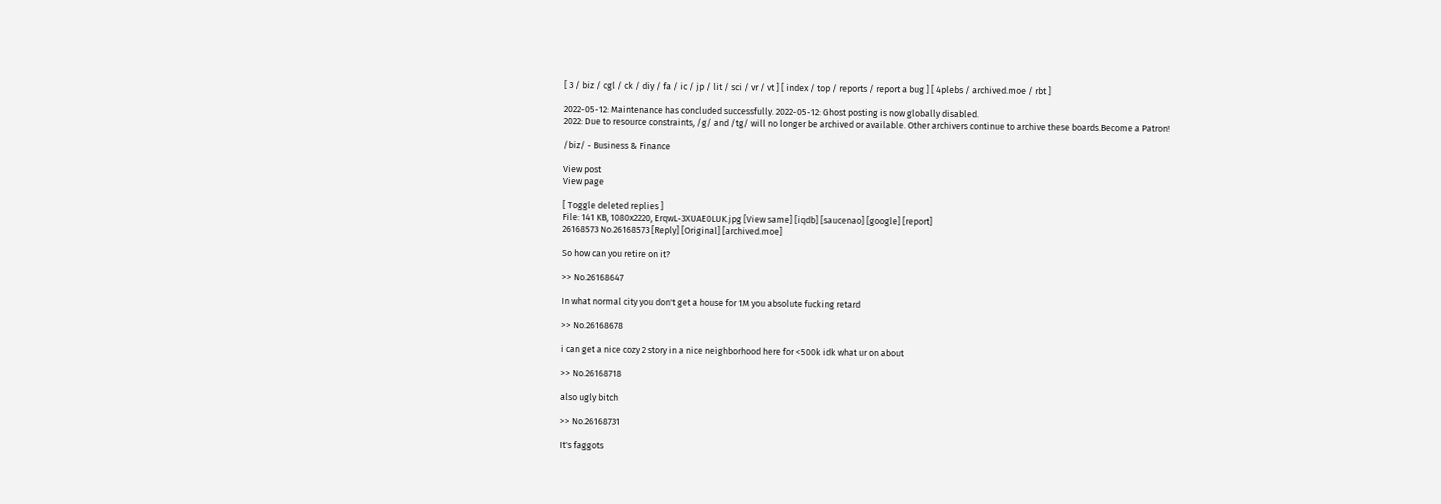[ 3 / biz / cgl / ck / diy / fa / ic / jp / lit / sci / vr / vt ] [ index / top / reports / report a bug ] [ 4plebs / archived.moe / rbt ]

2022-05-12: Maintenance has concluded successfully. 2022-05-12: Ghost posting is now globally disabled.
2022: Due to resource constraints, /g/ and /tg/ will no longer be archived or available. Other archivers continue to archive these boards.Become a Patron!

/biz/ - Business & Finance

View post
View page

[ Toggle deleted replies ]
File: 141 KB, 1080x2220, ErqwL-3XUAE0LUK.jpg [View same] [iqdb] [saucenao] [google] [report]
26168573 No.26168573 [Reply] [Original] [archived.moe]

So how can you retire on it?

>> No.26168647

In what normal city you don't get a house for 1M you absolute fucking retard

>> No.26168678

i can get a nice cozy 2 story in a nice neighborhood here for <500k idk what ur on about

>> No.26168718

also ugly bitch

>> No.26168731

It's faggots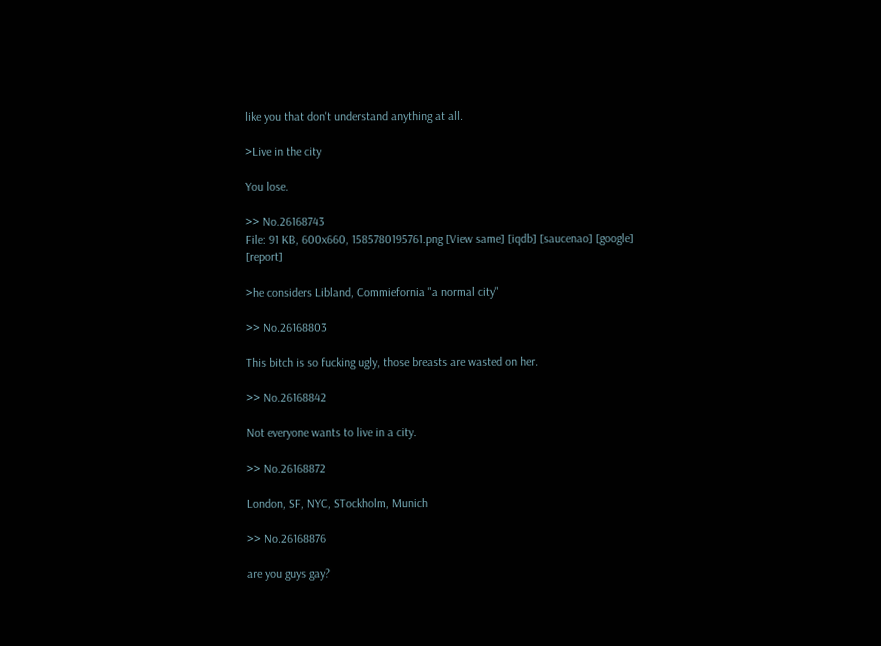like you that don't understand anything at all.

>Live in the city

You lose.

>> No.26168743
File: 91 KB, 600x660, 1585780195761.png [View same] [iqdb] [saucenao] [google] [report]

>he considers Libland, Commiefornia "a normal city"

>> No.26168803

This bitch is so fucking ugly, those breasts are wasted on her.

>> No.26168842

Not everyone wants to live in a city.

>> No.26168872

London, SF, NYC, STockholm, Munich

>> No.26168876

are you guys gay?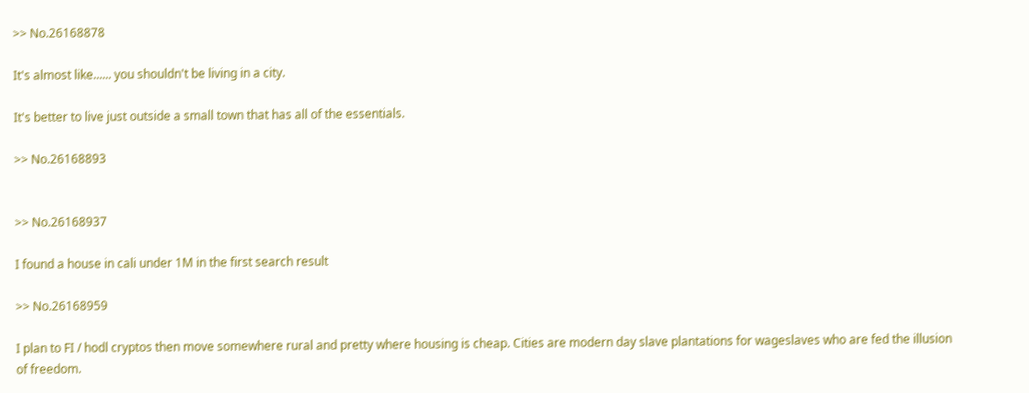>> No.26168878

It's almost like...... you shouldn't be living in a city.

It's better to live just outside a small town that has all of the essentials.

>> No.26168893


>> No.26168937

I found a house in cali under 1M in the first search result

>> No.26168959

I plan to FI / hodl cryptos then move somewhere rural and pretty where housing is cheap. Cities are modern day slave plantations for wageslaves who are fed the illusion of freedom.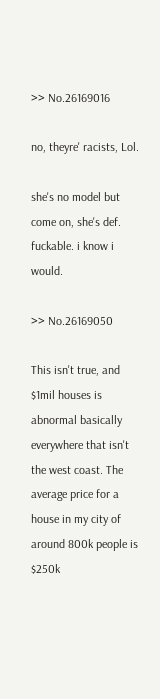>> No.26169016

no, theyre' racists, Lol.

she's no model but come on, she's def. fuckable. i know i would.

>> No.26169050

This isn't true, and $1mil houses is abnormal basically everywhere that isn't the west coast. The average price for a house in my city of around 800k people is $250k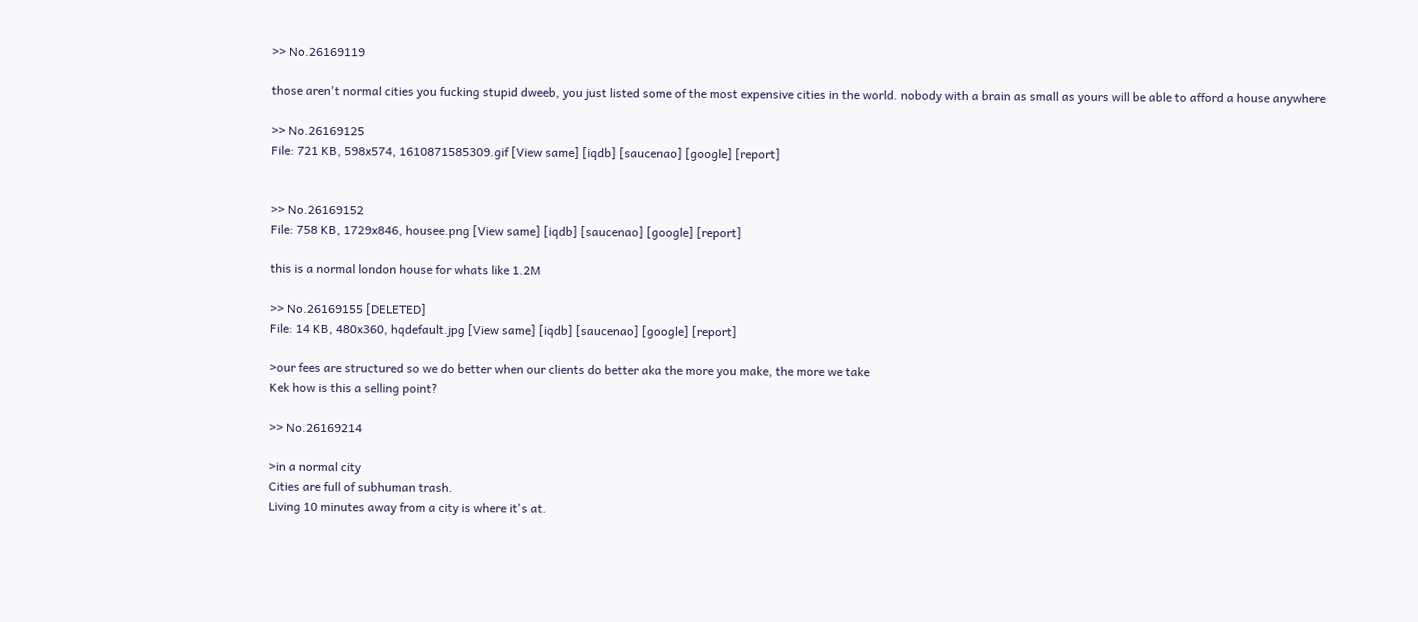>> No.26169119

those aren't normal cities you fucking stupid dweeb, you just listed some of the most expensive cities in the world. nobody with a brain as small as yours will be able to afford a house anywhere

>> No.26169125
File: 721 KB, 598x574, 1610871585309.gif [View same] [iqdb] [saucenao] [google] [report]


>> No.26169152
File: 758 KB, 1729x846, housee.png [View same] [iqdb] [saucenao] [google] [report]

this is a normal london house for whats like 1.2M

>> No.26169155 [DELETED]
File: 14 KB, 480x360, hqdefault.jpg [View same] [iqdb] [saucenao] [google] [report]

>our fees are structured so we do better when our clients do better aka the more you make, the more we take
Kek how is this a selling point?

>> No.26169214

>in a normal city
Cities are full of subhuman trash.
Living 10 minutes away from a city is where it's at.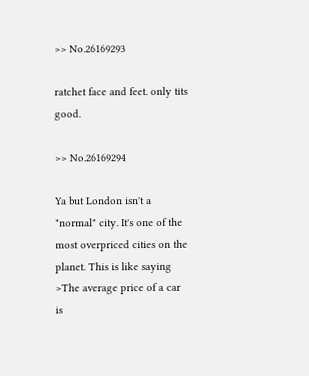>> No.26169293

ratchet face and feet. only tits good.

>> No.26169294

Ya but London isn't a "normal" city. It's one of the most overpriced cities on the planet. This is like saying
>The average price of a car is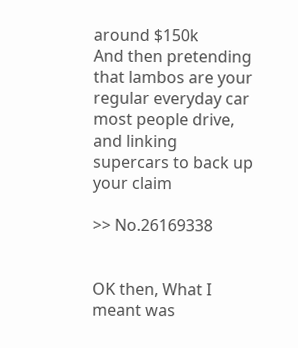around $150k
And then pretending that lambos are your regular everyday car most people drive, and linking supercars to back up your claim

>> No.26169338


OK then, What I meant was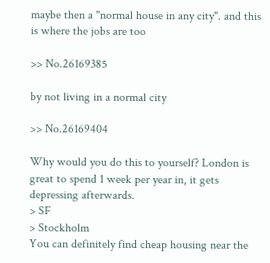maybe then a "normal house in any city". and this is where the jobs are too

>> No.26169385

by not living in a normal city

>> No.26169404

Why would you do this to yourself? London is great to spend 1 week per year in, it gets depressing afterwards.
> SF
> Stockholm
You can definitely find cheap housing near the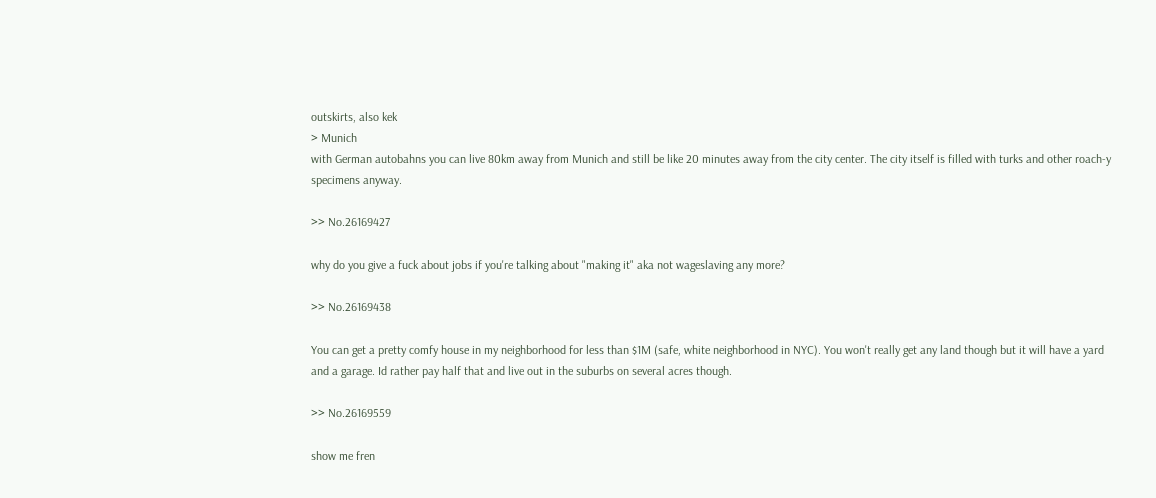outskirts, also kek
> Munich
with German autobahns you can live 80km away from Munich and still be like 20 minutes away from the city center. The city itself is filled with turks and other roach-y specimens anyway.

>> No.26169427

why do you give a fuck about jobs if you're talking about "making it" aka not wageslaving any more?

>> No.26169438

You can get a pretty comfy house in my neighborhood for less than $1M (safe, white neighborhood in NYC). You won't really get any land though but it will have a yard and a garage. Id rather pay half that and live out in the suburbs on several acres though.

>> No.26169559

show me fren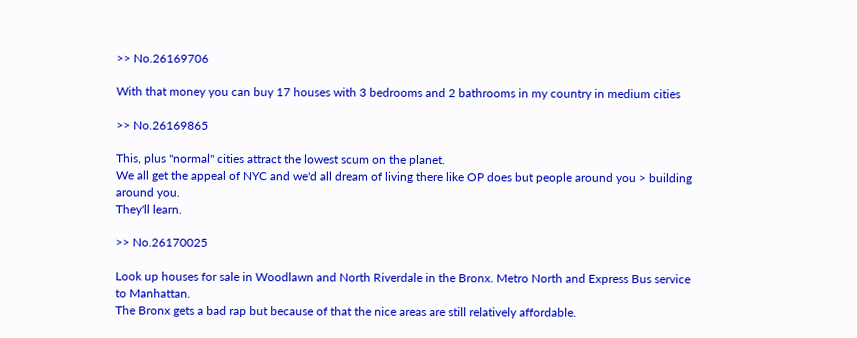>> No.26169706

With that money you can buy 17 houses with 3 bedrooms and 2 bathrooms in my country in medium cities

>> No.26169865

This, plus "normal" cities attract the lowest scum on the planet.
We all get the appeal of NYC and we'd all dream of living there like OP does but people around you > building around you.
They'll learn.

>> No.26170025

Look up houses for sale in Woodlawn and North Riverdale in the Bronx. Metro North and Express Bus service to Manhattan.
The Bronx gets a bad rap but because of that the nice areas are still relatively affordable.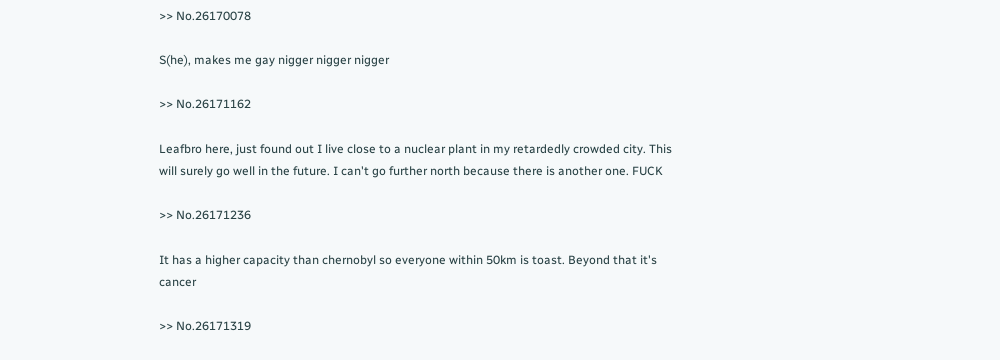>> No.26170078

S(he), makes me gay nigger nigger nigger

>> No.26171162

Leafbro here, just found out I live close to a nuclear plant in my retardedly crowded city. This will surely go well in the future. I can't go further north because there is another one. FUCK

>> No.26171236

It has a higher capacity than chernobyl so everyone within 50km is toast. Beyond that it's cancer

>> No.26171319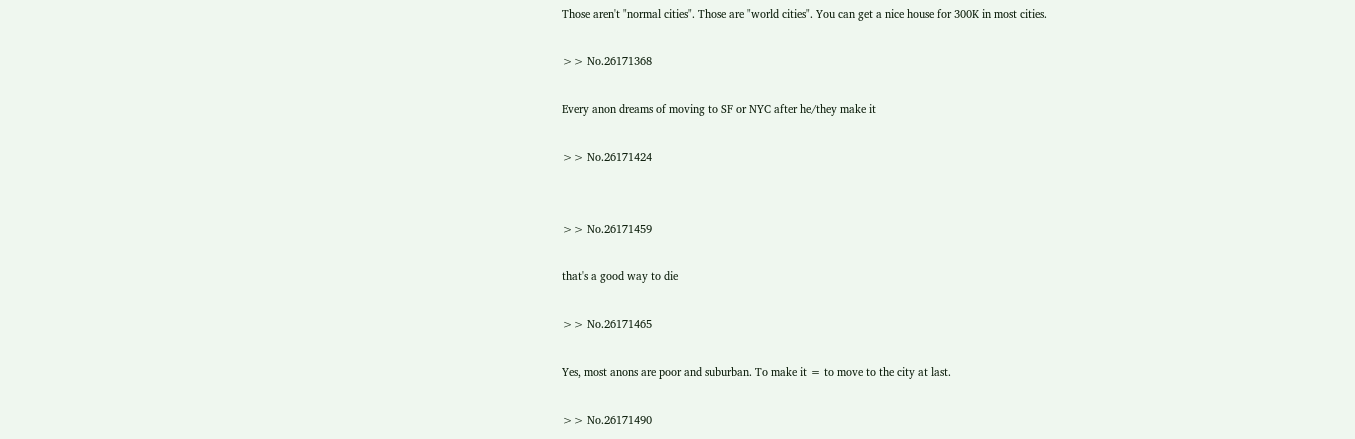Those aren't "normal cities". Those are "world cities". You can get a nice house for 300K in most cities.

>> No.26171368

Every anon dreams of moving to SF or NYC after he/they make it

>> No.26171424


>> No.26171459

that's a good way to die

>> No.26171465

Yes, most anons are poor and suburban. To make it = to move to the city at last.

>> No.26171490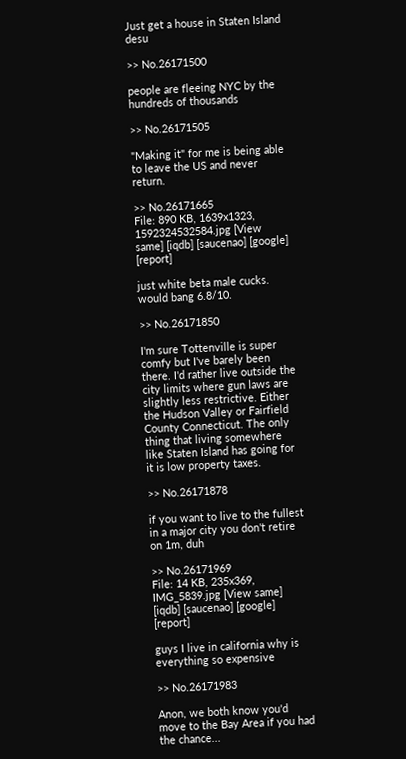Just get a house in Staten Island desu

>> No.26171500

people are fleeing NYC by the hundreds of thousands

>> No.26171505

"Making it" for me is being able to leave the US and never return.

>> No.26171665
File: 890 KB, 1639x1323, 1592324532584.jpg [View same] [iqdb] [saucenao] [google] [report]

just white beta male cucks. would bang 6.8/10.

>> No.26171850

I'm sure Tottenville is super comfy but I've barely been there. I'd rather live outside the city limits where gun laws are slightly less restrictive. Either the Hudson Valley or Fairfield County Connecticut. The only thing that living somewhere like Staten Island has going for it is low property taxes.

>> No.26171878

if you want to live to the fullest in a major city you don't retire on 1m, duh

>> No.26171969
File: 14 KB, 235x369, IMG_5839.jpg [View same] [iqdb] [saucenao] [google] [report]

guys I live in california why is everything so expensive

>> No.26171983

Anon, we both know you'd move to the Bay Area if you had the chance...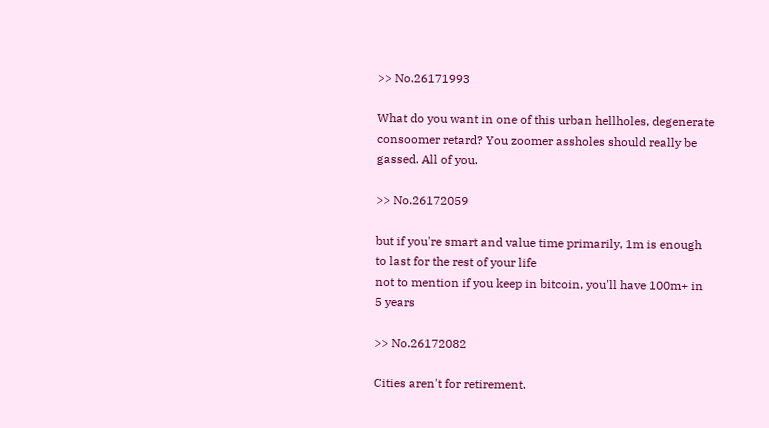>> No.26171993

What do you want in one of this urban hellholes, degenerate consoomer retard? You zoomer assholes should really be gassed. All of you.

>> No.26172059

but if you're smart and value time primarily, 1m is enough to last for the rest of your life
not to mention if you keep in bitcoin, you'll have 100m+ in 5 years

>> No.26172082

Cities aren't for retirement.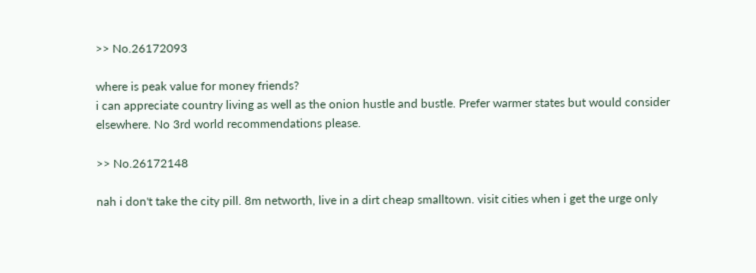>> No.26172093

where is peak value for money friends?
i can appreciate country living as well as the onion hustle and bustle. Prefer warmer states but would consider elsewhere. No 3rd world recommendations please.

>> No.26172148

nah i don't take the city pill. 8m networth, live in a dirt cheap smalltown. visit cities when i get the urge only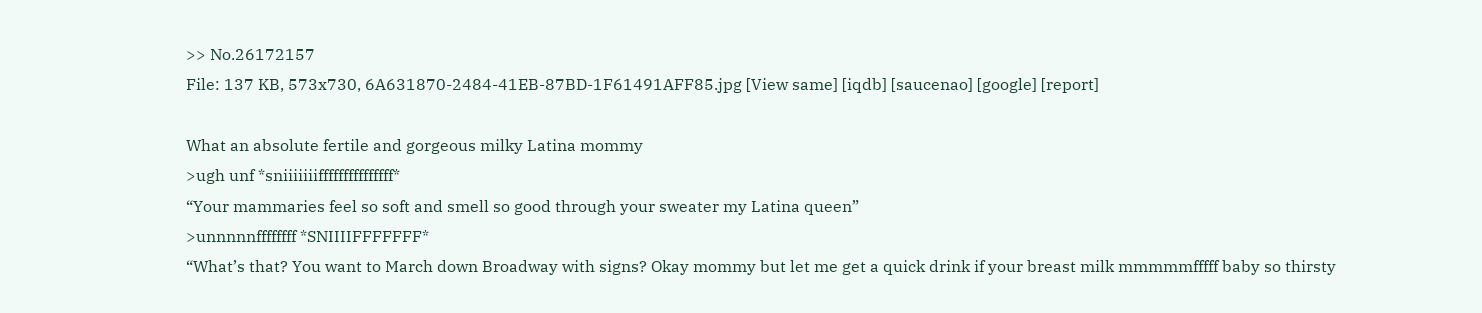>> No.26172157
File: 137 KB, 573x730, 6A631870-2484-41EB-87BD-1F61491AFF85.jpg [View same] [iqdb] [saucenao] [google] [report]

What an absolute fertile and gorgeous milky Latina mommy
>ugh unf *sniiiiiiifffffffffffffff*
“Your mammaries feel so soft and smell so good through your sweater my Latina queen”
>unnnnnffffffff *SNIIIIFFFFFFF*
“What’s that? You want to March down Broadway with signs? Okay mommy but let me get a quick drink if your breast milk mmmmmfffff baby so thirsty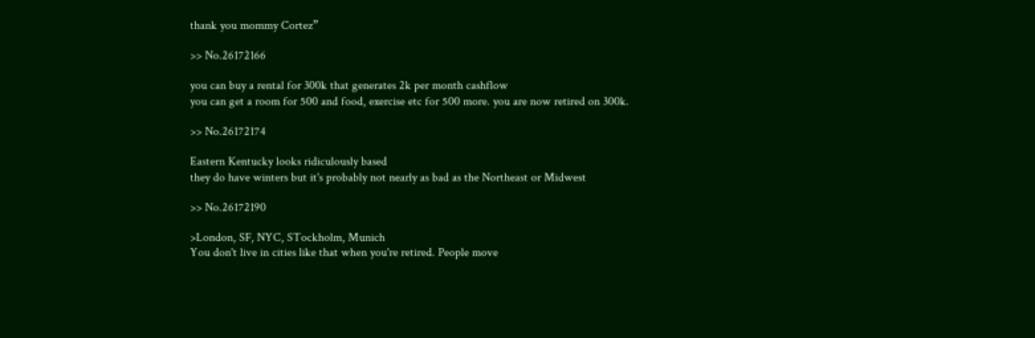thank you mommy Cortez”

>> No.26172166

you can buy a rental for 300k that generates 2k per month cashflow
you can get a room for 500 and food, exercise etc for 500 more. you are now retired on 300k.

>> No.26172174

Eastern Kentucky looks ridiculously based
they do have winters but it's probably not nearly as bad as the Northeast or Midwest

>> No.26172190

>London, SF, NYC, STockholm, Munich
You don't live in cities like that when you're retired. People move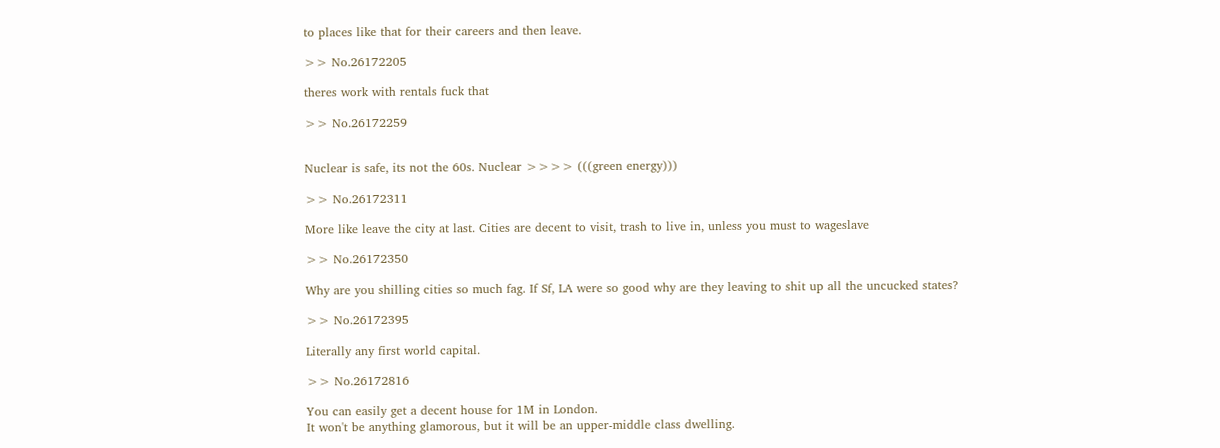to places like that for their careers and then leave.

>> No.26172205

theres work with rentals fuck that

>> No.26172259


Nuclear is safe, its not the 60s. Nuclear >>>> (((green energy)))

>> No.26172311

More like leave the city at last. Cities are decent to visit, trash to live in, unless you must to wageslave

>> No.26172350

Why are you shilling cities so much fag. If Sf, LA were so good why are they leaving to shit up all the uncucked states?

>> No.26172395

Literally any first world capital.

>> No.26172816

You can easily get a decent house for 1M in London.
It won't be anything glamorous, but it will be an upper-middle class dwelling.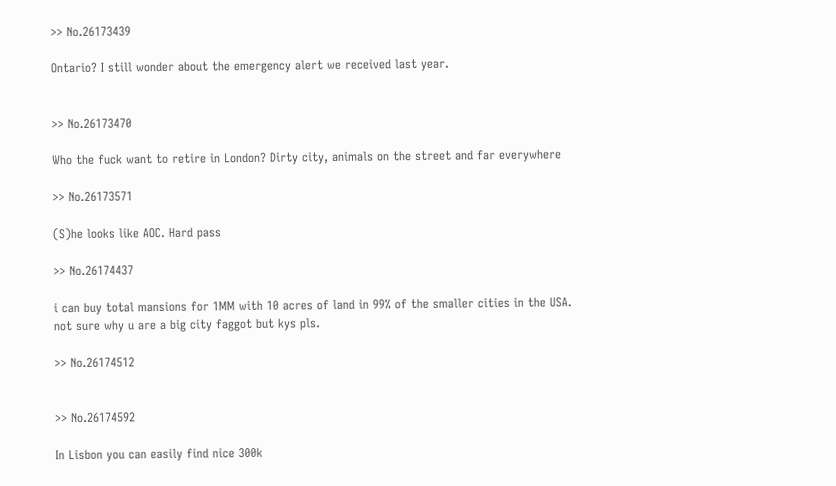>> No.26173439

Ontario? I still wonder about the emergency alert we received last year.


>> No.26173470

Who the fuck want to retire in London? Dirty city, animals on the street and far everywhere

>> No.26173571

(S)he looks like AOC. Hard pass

>> No.26174437

i can buy total mansions for 1MM with 10 acres of land in 99% of the smaller cities in the USA.
not sure why u are a big city faggot but kys pls.

>> No.26174512


>> No.26174592

In Lisbon you can easily find nice 300k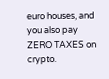euro houses, and you also pay ZERO TAXES on crypto.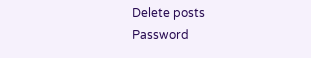Delete posts
Password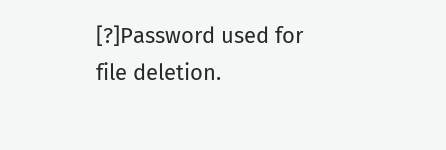[?]Password used for file deletion.